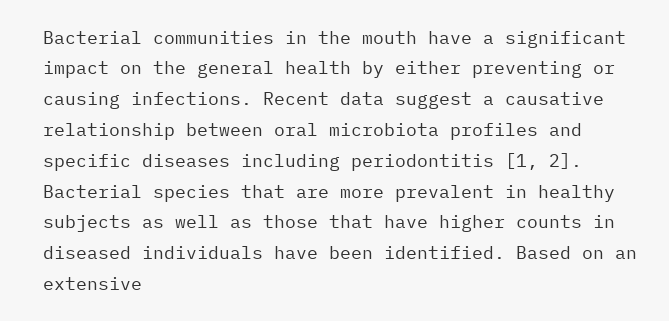Bacterial communities in the mouth have a significant impact on the general health by either preventing or causing infections. Recent data suggest a causative relationship between oral microbiota profiles and specific diseases including periodontitis [1, 2]. Bacterial species that are more prevalent in healthy subjects as well as those that have higher counts in diseased individuals have been identified. Based on an extensive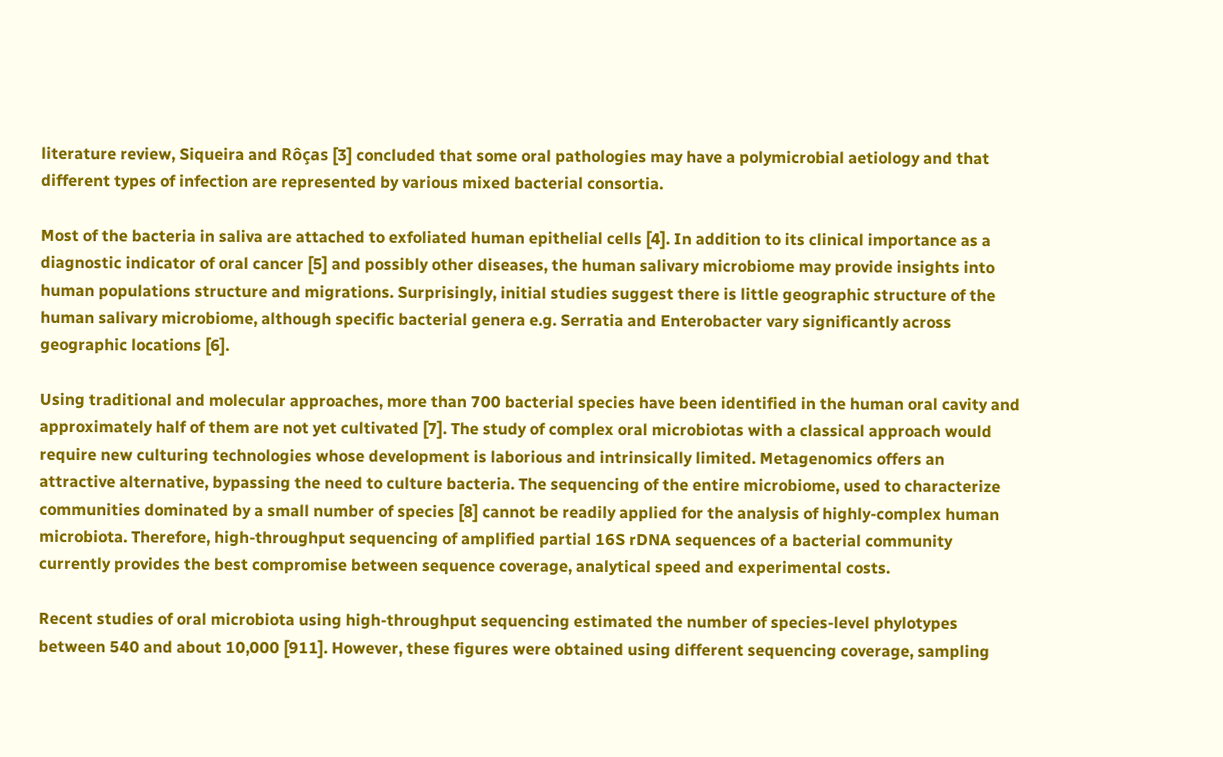literature review, Siqueira and Rôças [3] concluded that some oral pathologies may have a polymicrobial aetiology and that different types of infection are represented by various mixed bacterial consortia.

Most of the bacteria in saliva are attached to exfoliated human epithelial cells [4]. In addition to its clinical importance as a diagnostic indicator of oral cancer [5] and possibly other diseases, the human salivary microbiome may provide insights into human populations structure and migrations. Surprisingly, initial studies suggest there is little geographic structure of the human salivary microbiome, although specific bacterial genera e.g. Serratia and Enterobacter vary significantly across geographic locations [6].

Using traditional and molecular approaches, more than 700 bacterial species have been identified in the human oral cavity and approximately half of them are not yet cultivated [7]. The study of complex oral microbiotas with a classical approach would require new culturing technologies whose development is laborious and intrinsically limited. Metagenomics offers an attractive alternative, bypassing the need to culture bacteria. The sequencing of the entire microbiome, used to characterize communities dominated by a small number of species [8] cannot be readily applied for the analysis of highly-complex human microbiota. Therefore, high-throughput sequencing of amplified partial 16S rDNA sequences of a bacterial community currently provides the best compromise between sequence coverage, analytical speed and experimental costs.

Recent studies of oral microbiota using high-throughput sequencing estimated the number of species-level phylotypes between 540 and about 10,000 [911]. However, these figures were obtained using different sequencing coverage, sampling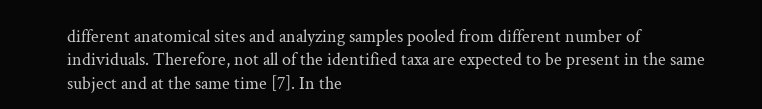different anatomical sites and analyzing samples pooled from different number of individuals. Therefore, not all of the identified taxa are expected to be present in the same subject and at the same time [7]. In the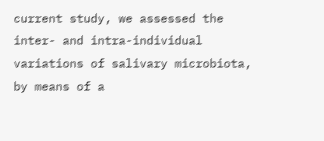current study, we assessed the inter- and intra-individual variations of salivary microbiota, by means of a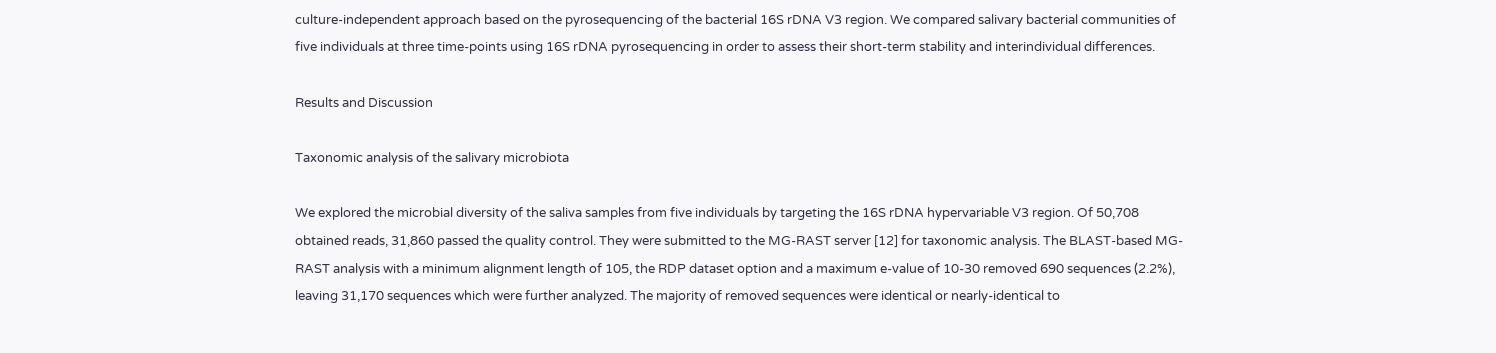culture-independent approach based on the pyrosequencing of the bacterial 16S rDNA V3 region. We compared salivary bacterial communities of five individuals at three time-points using 16S rDNA pyrosequencing in order to assess their short-term stability and interindividual differences.

Results and Discussion

Taxonomic analysis of the salivary microbiota

We explored the microbial diversity of the saliva samples from five individuals by targeting the 16S rDNA hypervariable V3 region. Of 50,708 obtained reads, 31,860 passed the quality control. They were submitted to the MG-RAST server [12] for taxonomic analysis. The BLAST-based MG-RAST analysis with a minimum alignment length of 105, the RDP dataset option and a maximum e-value of 10-30 removed 690 sequences (2.2%), leaving 31,170 sequences which were further analyzed. The majority of removed sequences were identical or nearly-identical to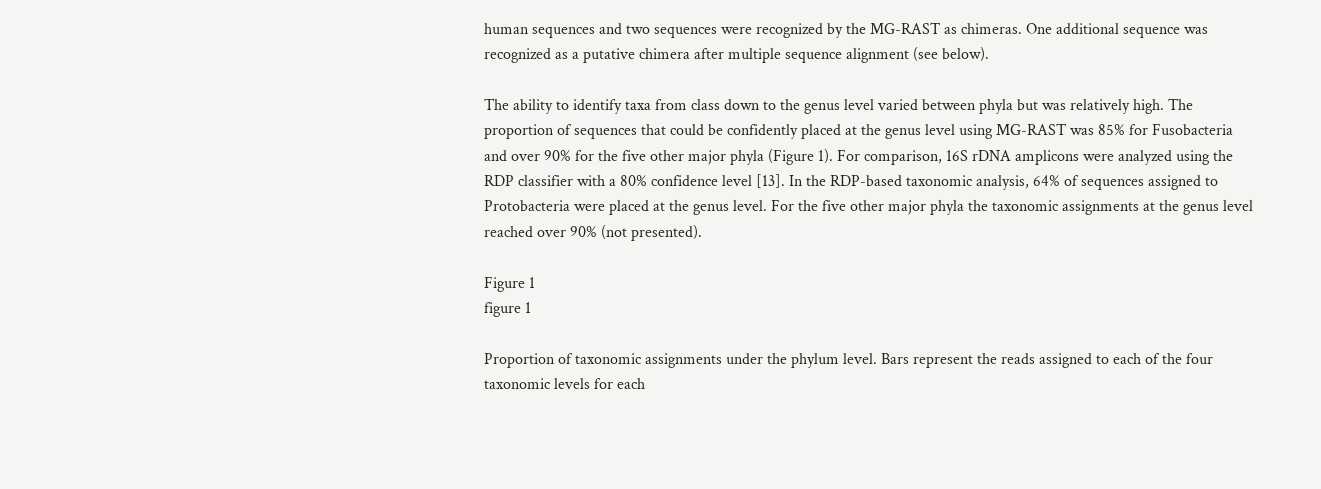human sequences and two sequences were recognized by the MG-RAST as chimeras. One additional sequence was recognized as a putative chimera after multiple sequence alignment (see below).

The ability to identify taxa from class down to the genus level varied between phyla but was relatively high. The proportion of sequences that could be confidently placed at the genus level using MG-RAST was 85% for Fusobacteria and over 90% for the five other major phyla (Figure 1). For comparison, 16S rDNA amplicons were analyzed using the RDP classifier with a 80% confidence level [13]. In the RDP-based taxonomic analysis, 64% of sequences assigned to Protobacteria were placed at the genus level. For the five other major phyla the taxonomic assignments at the genus level reached over 90% (not presented).

Figure 1
figure 1

Proportion of taxonomic assignments under the phylum level. Bars represent the reads assigned to each of the four taxonomic levels for each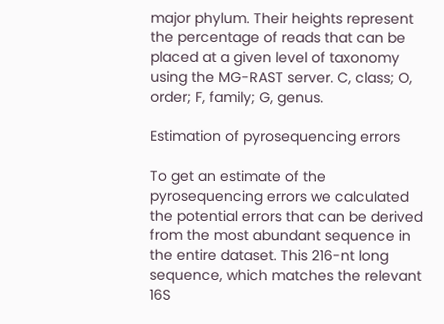major phylum. Their heights represent the percentage of reads that can be placed at a given level of taxonomy using the MG-RAST server. C, class; O, order; F, family; G, genus.

Estimation of pyrosequencing errors

To get an estimate of the pyrosequencing errors we calculated the potential errors that can be derived from the most abundant sequence in the entire dataset. This 216-nt long sequence, which matches the relevant 16S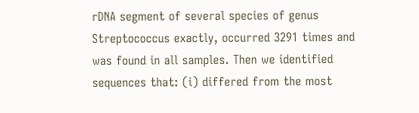rDNA segment of several species of genus Streptococcus exactly, occurred 3291 times and was found in all samples. Then we identified sequences that: (i) differed from the most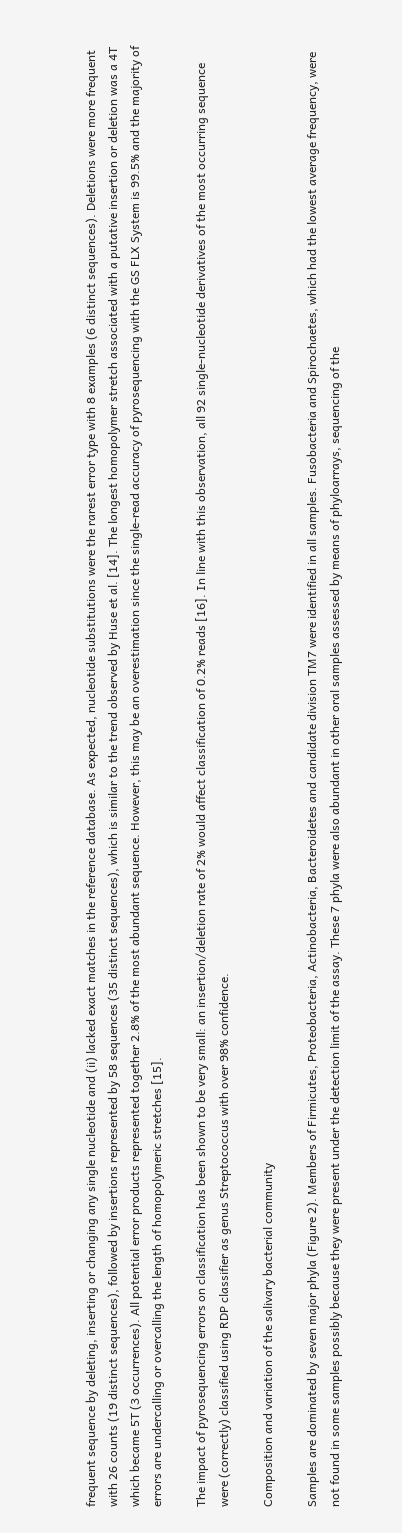frequent sequence by deleting, inserting or changing any single nucleotide and (ii) lacked exact matches in the reference database. As expected, nucleotide substitutions were the rarest error type with 8 examples (6 distinct sequences). Deletions were more frequent with 26 counts (19 distinct sequences), followed by insertions represented by 58 sequences (35 distinct sequences), which is similar to the trend observed by Huse et al. [14]. The longest homopolymer stretch associated with a putative insertion or deletion was a 4T which became 5T (3 occurrences). All potential error products represented together 2.8% of the most abundant sequence. However, this may be an overestimation since the single-read accuracy of pyrosequencing with the GS FLX System is 99.5% and the majority of errors are undercalling or overcalling the length of homopolymeric stretches [15].

The impact of pyrosequencing errors on classification has been shown to be very small: an insertion/deletion rate of 2% would affect classification of 0.2% reads [16]. In line with this observation, all 92 single-nucleotide derivatives of the most occurring sequence were (correctly) classified using RDP classifier as genus Streptococcus with over 98% confidence.

Composition and variation of the salivary bacterial community

Samples are dominated by seven major phyla (Figure 2). Members of Firmicutes, Proteobacteria, Actinobacteria, Bacteroidetes and candidate division TM7 were identified in all samples. Fusobacteria and Spirochaetes, which had the lowest average frequency, were not found in some samples possibly because they were present under the detection limit of the assay. These 7 phyla were also abundant in other oral samples assessed by means of phyloarrays, sequencing of the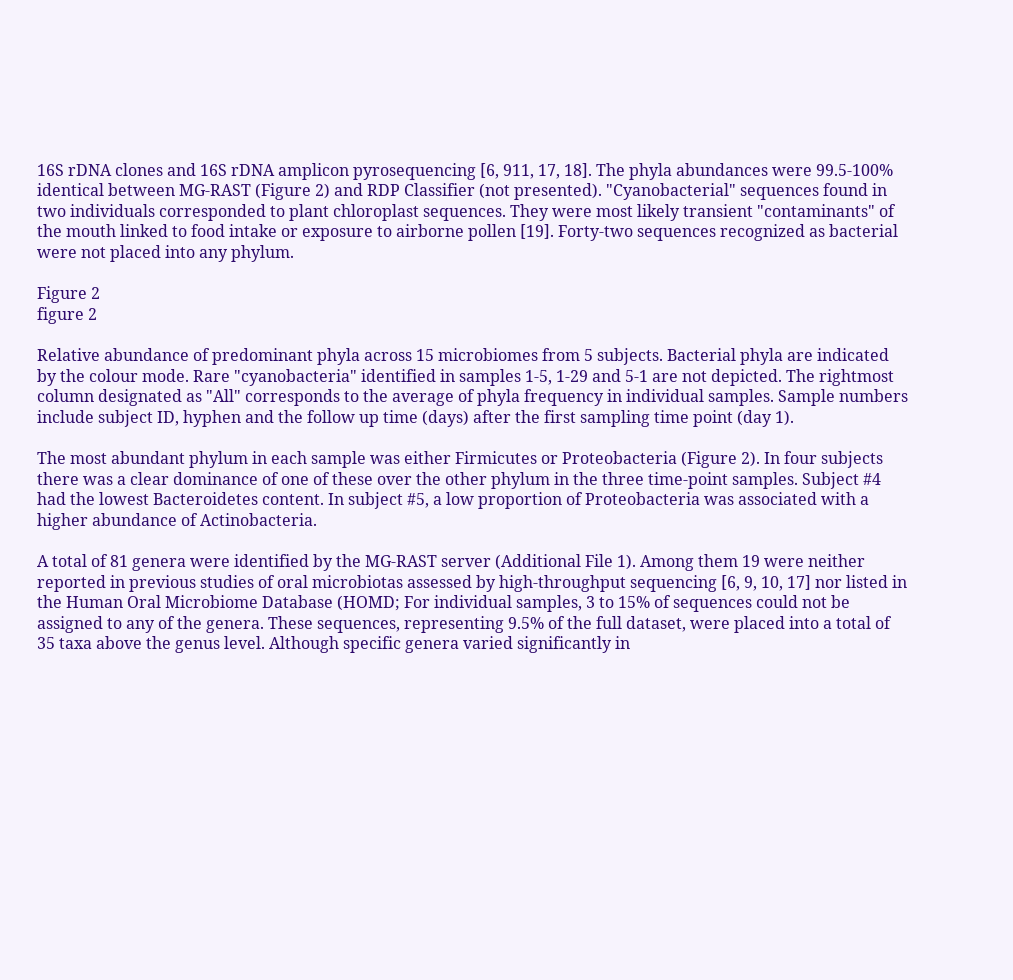16S rDNA clones and 16S rDNA amplicon pyrosequencing [6, 911, 17, 18]. The phyla abundances were 99.5-100% identical between MG-RAST (Figure 2) and RDP Classifier (not presented). "Cyanobacterial" sequences found in two individuals corresponded to plant chloroplast sequences. They were most likely transient "contaminants" of the mouth linked to food intake or exposure to airborne pollen [19]. Forty-two sequences recognized as bacterial were not placed into any phylum.

Figure 2
figure 2

Relative abundance of predominant phyla across 15 microbiomes from 5 subjects. Bacterial phyla are indicated by the colour mode. Rare "cyanobacteria" identified in samples 1-5, 1-29 and 5-1 are not depicted. The rightmost column designated as "All" corresponds to the average of phyla frequency in individual samples. Sample numbers include subject ID, hyphen and the follow up time (days) after the first sampling time point (day 1).

The most abundant phylum in each sample was either Firmicutes or Proteobacteria (Figure 2). In four subjects there was a clear dominance of one of these over the other phylum in the three time-point samples. Subject #4 had the lowest Bacteroidetes content. In subject #5, a low proportion of Proteobacteria was associated with a higher abundance of Actinobacteria.

A total of 81 genera were identified by the MG-RAST server (Additional File 1). Among them 19 were neither reported in previous studies of oral microbiotas assessed by high-throughput sequencing [6, 9, 10, 17] nor listed in the Human Oral Microbiome Database (HOMD; For individual samples, 3 to 15% of sequences could not be assigned to any of the genera. These sequences, representing 9.5% of the full dataset, were placed into a total of 35 taxa above the genus level. Although specific genera varied significantly in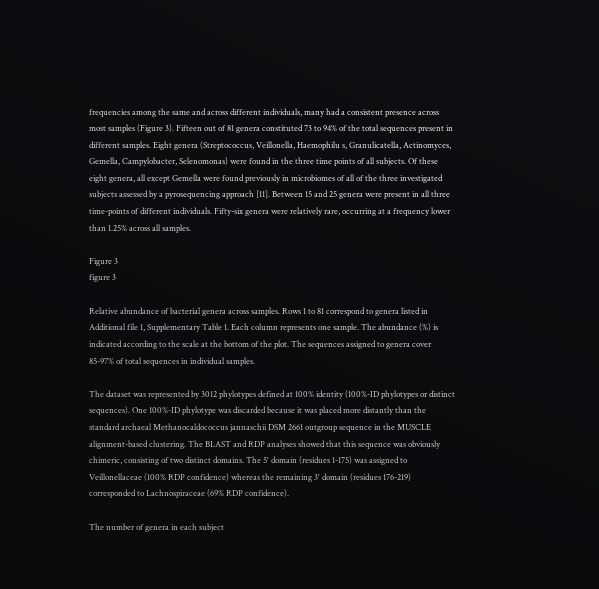frequencies among the same and across different individuals, many had a consistent presence across most samples (Figure 3). Fifteen out of 81 genera constituted 73 to 94% of the total sequences present in different samples. Eight genera (Streptococcus, Veillonella, Haemophilu s, Granulicatella, Actinomyces, Gemella, Campylobacter, Selenomonas) were found in the three time points of all subjects. Of these eight genera, all except Gemella were found previously in microbiomes of all of the three investigated subjects assessed by a pyrosequencing approach [11]. Between 15 and 25 genera were present in all three time-points of different individuals. Fifty-six genera were relatively rare, occurring at a frequency lower than 1.25% across all samples.

Figure 3
figure 3

Relative abundance of bacterial genera across samples. Rows 1 to 81 correspond to genera listed in Additional file 1, Supplementary Table 1. Each column represents one sample. The abundance (%) is indicated according to the scale at the bottom of the plot. The sequences assigned to genera cover 85-97% of total sequences in individual samples.

The dataset was represented by 3012 phylotypes defined at 100% identity (100%-ID phylotypes or distinct sequences). One 100%-ID phylotype was discarded because it was placed more distantly than the standard archaeal Methanocaldococcus jannaschii DSM 2661 outgroup sequence in the MUSCLE alignment-based clustering. The BLAST and RDP analyses showed that this sequence was obviously chimeric, consisting of two distinct domains. The 5' domain (residues 1-175) was assigned to Veillonellaceae (100% RDP confidence) whereas the remaining 3' domain (residues 176-219) corresponded to Lachnospiraceae (69% RDP confidence).

The number of genera in each subject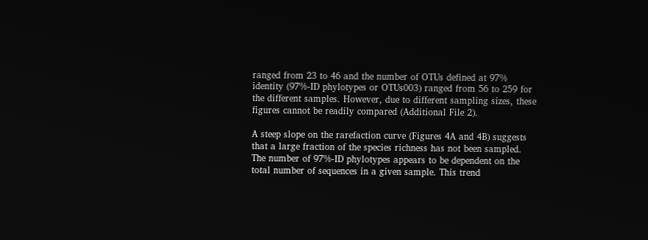ranged from 23 to 46 and the number of OTUs defined at 97% identity (97%-ID phylotypes or OTUs003) ranged from 56 to 259 for the different samples. However, due to different sampling sizes, these figures cannot be readily compared (Additional File 2).

A steep slope on the rarefaction curve (Figures 4A and 4B) suggests that a large fraction of the species richness has not been sampled. The number of 97%-ID phylotypes appears to be dependent on the total number of sequences in a given sample. This trend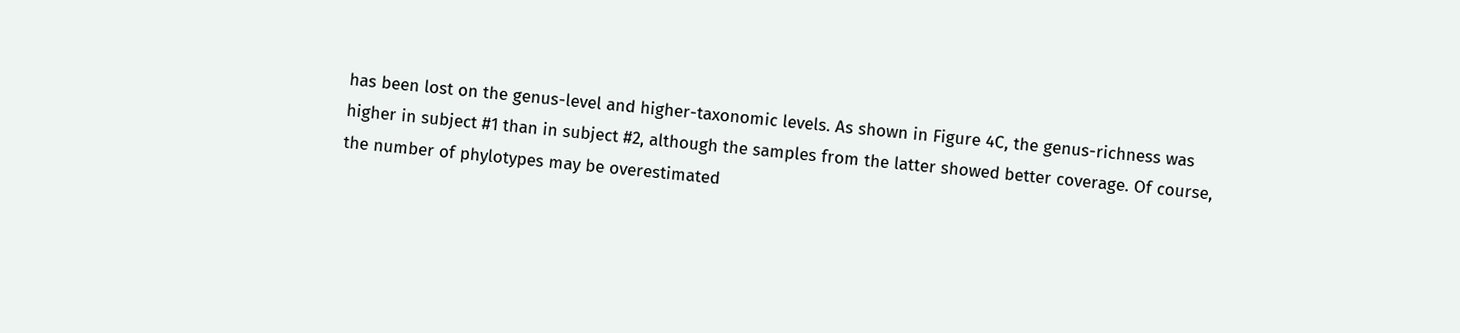has been lost on the genus-level and higher-taxonomic levels. As shown in Figure 4C, the genus-richness was higher in subject #1 than in subject #2, although the samples from the latter showed better coverage. Of course, the number of phylotypes may be overestimated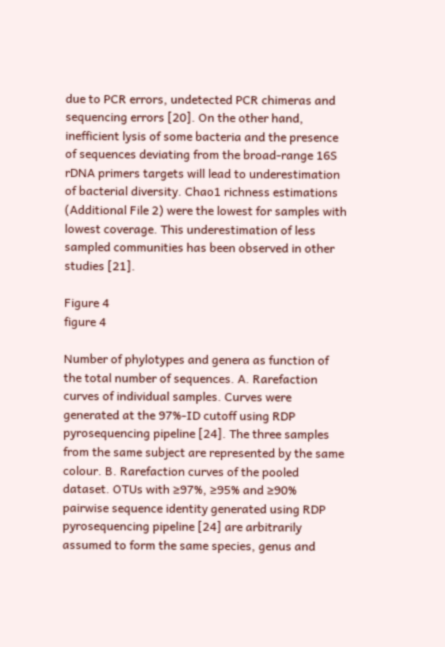due to PCR errors, undetected PCR chimeras and sequencing errors [20]. On the other hand, inefficient lysis of some bacteria and the presence of sequences deviating from the broad-range 16S rDNA primers targets will lead to underestimation of bacterial diversity. Chao1 richness estimations (Additional File 2) were the lowest for samples with lowest coverage. This underestimation of less sampled communities has been observed in other studies [21].

Figure 4
figure 4

Number of phylotypes and genera as function of the total number of sequences. A. Rarefaction curves of individual samples. Curves were generated at the 97%-ID cutoff using RDP pyrosequencing pipeline [24]. The three samples from the same subject are represented by the same colour. B. Rarefaction curves of the pooled dataset. OTUs with ≥97%, ≥95% and ≥90% pairwise sequence identity generated using RDP pyrosequencing pipeline [24] are arbitrarily assumed to form the same species, genus and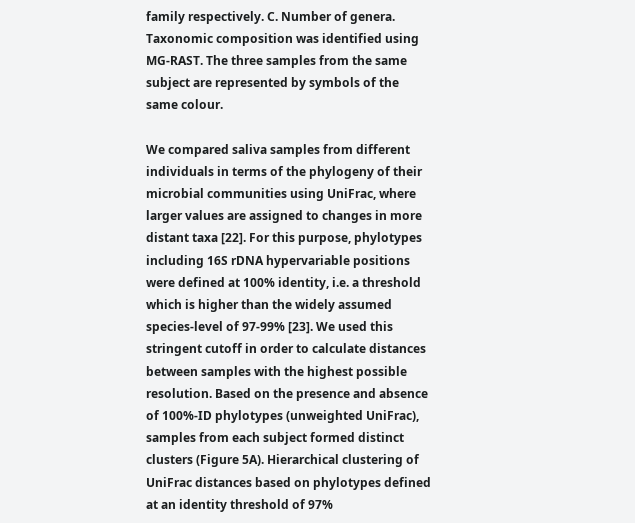family respectively. C. Number of genera. Taxonomic composition was identified using MG-RAST. The three samples from the same subject are represented by symbols of the same colour.

We compared saliva samples from different individuals in terms of the phylogeny of their microbial communities using UniFrac, where larger values are assigned to changes in more distant taxa [22]. For this purpose, phylotypes including 16S rDNA hypervariable positions were defined at 100% identity, i.e. a threshold which is higher than the widely assumed species-level of 97-99% [23]. We used this stringent cutoff in order to calculate distances between samples with the highest possible resolution. Based on the presence and absence of 100%-ID phylotypes (unweighted UniFrac), samples from each subject formed distinct clusters (Figure 5A). Hierarchical clustering of UniFrac distances based on phylotypes defined at an identity threshold of 97%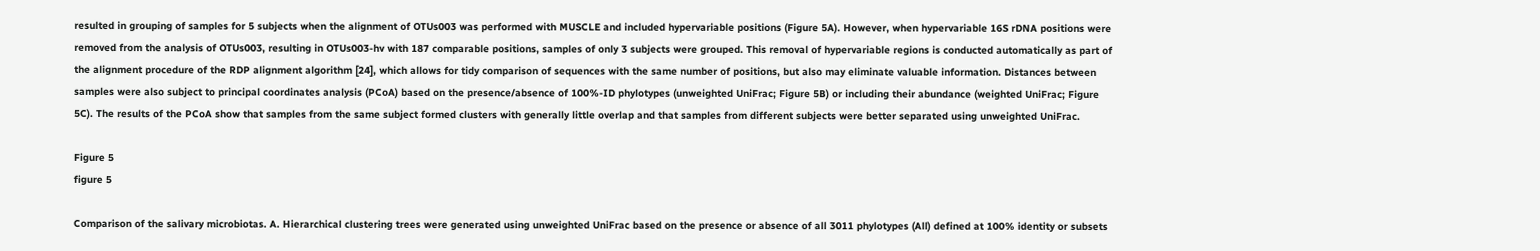resulted in grouping of samples for 5 subjects when the alignment of OTUs003 was performed with MUSCLE and included hypervariable positions (Figure 5A). However, when hypervariable 16S rDNA positions were removed from the analysis of OTUs003, resulting in OTUs003-hv with 187 comparable positions, samples of only 3 subjects were grouped. This removal of hypervariable regions is conducted automatically as part of the alignment procedure of the RDP alignment algorithm [24], which allows for tidy comparison of sequences with the same number of positions, but also may eliminate valuable information. Distances between samples were also subject to principal coordinates analysis (PCoA) based on the presence/absence of 100%-ID phylotypes (unweighted UniFrac; Figure 5B) or including their abundance (weighted UniFrac; Figure 5C). The results of the PCoA show that samples from the same subject formed clusters with generally little overlap and that samples from different subjects were better separated using unweighted UniFrac.

Figure 5
figure 5

Comparison of the salivary microbiotas. A. Hierarchical clustering trees were generated using unweighted UniFrac based on the presence or absence of all 3011 phylotypes (All) defined at 100% identity or subsets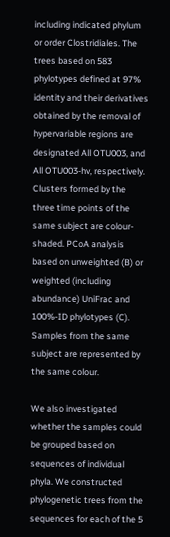including indicated phylum or order Clostridiales. The trees based on 583 phylotypes defined at 97% identity and their derivatives obtained by the removal of hypervariable regions are designated All OTU003, and All OTU003-hv, respectively. Clusters formed by the three time points of the same subject are colour-shaded. PCoA analysis based on unweighted (B) or weighted (including abundance) UniFrac and 100%-ID phylotypes (C). Samples from the same subject are represented by the same colour.

We also investigated whether the samples could be grouped based on sequences of individual phyla. We constructed phylogenetic trees from the sequences for each of the 5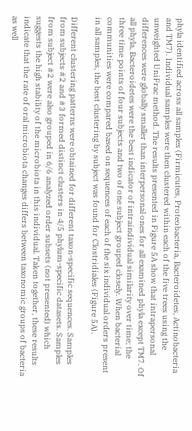phyla identified across all samples (Firmicutes, Proteobacteria, Bacteroidetes, Actinobacteria and TM7). Individual samples were then clustered within each of the five trees using the unweighted UniFrac method. The results presented in Figure 5A show that intrapersonal differences were globally smaller than interpersonal ones for all examined phyla except TM7. Of all phyla, Bacteroidetes were the best indicator of intraindividual similarity over time; the three time points of four subjects and two of one subject grouped closely. When bacterial communities were compared based on sequences of each of the six individual orders present in all samples, the best clustering by subject was found for Clostridiales (Figure 5A).

Different clustering patterns were obtained for different taxon-specific sequences. Samples from subjects #2 and #3 formed distinct clusters in 4/5 phylum-specific datasets. Samples from subject #2 were also grouped in 6/6 analyzed order subsets (not presented) which suggests the high stability of the microbiota in this individual. Taken together, these results indicate that the rate of oral microbiota changes differs between taxonomic groups of bacteria as well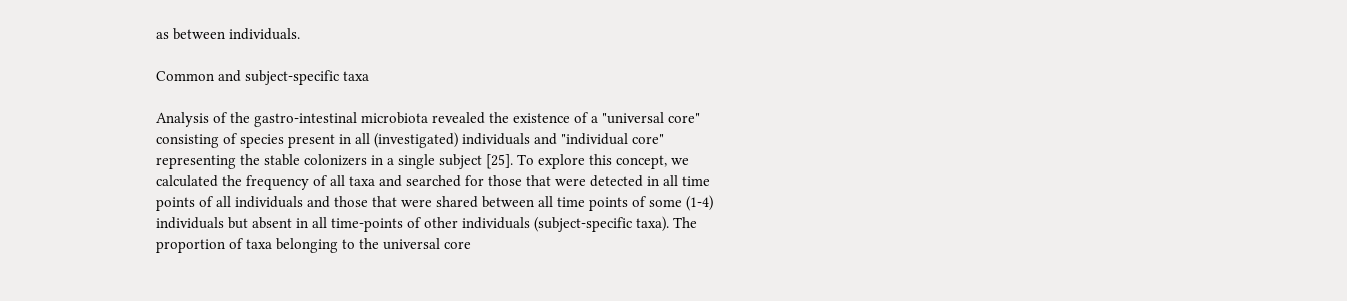as between individuals.

Common and subject-specific taxa

Analysis of the gastro-intestinal microbiota revealed the existence of a "universal core" consisting of species present in all (investigated) individuals and "individual core" representing the stable colonizers in a single subject [25]. To explore this concept, we calculated the frequency of all taxa and searched for those that were detected in all time points of all individuals and those that were shared between all time points of some (1-4) individuals but absent in all time-points of other individuals (subject-specific taxa). The proportion of taxa belonging to the universal core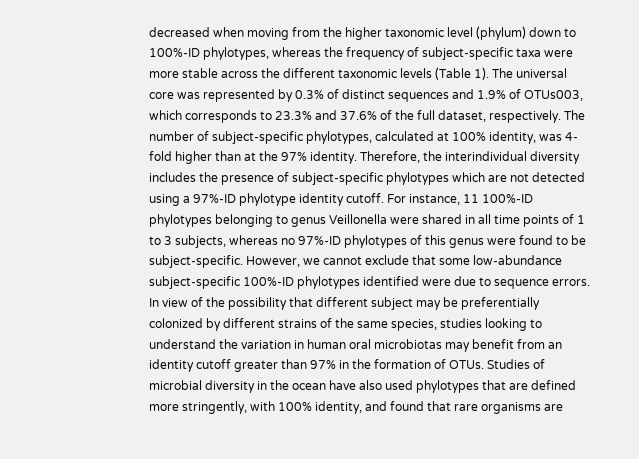decreased when moving from the higher taxonomic level (phylum) down to 100%-ID phylotypes, whereas the frequency of subject-specific taxa were more stable across the different taxonomic levels (Table 1). The universal core was represented by 0.3% of distinct sequences and 1.9% of OTUs003, which corresponds to 23.3% and 37.6% of the full dataset, respectively. The number of subject-specific phylotypes, calculated at 100% identity, was 4-fold higher than at the 97% identity. Therefore, the interindividual diversity includes the presence of subject-specific phylotypes which are not detected using a 97%-ID phylotype identity cutoff. For instance, 11 100%-ID phylotypes belonging to genus Veillonella were shared in all time points of 1 to 3 subjects, whereas no 97%-ID phylotypes of this genus were found to be subject-specific. However, we cannot exclude that some low-abundance subject-specific 100%-ID phylotypes identified were due to sequence errors. In view of the possibility that different subject may be preferentially colonized by different strains of the same species, studies looking to understand the variation in human oral microbiotas may benefit from an identity cutoff greater than 97% in the formation of OTUs. Studies of microbial diversity in the ocean have also used phylotypes that are defined more stringently, with 100% identity, and found that rare organisms are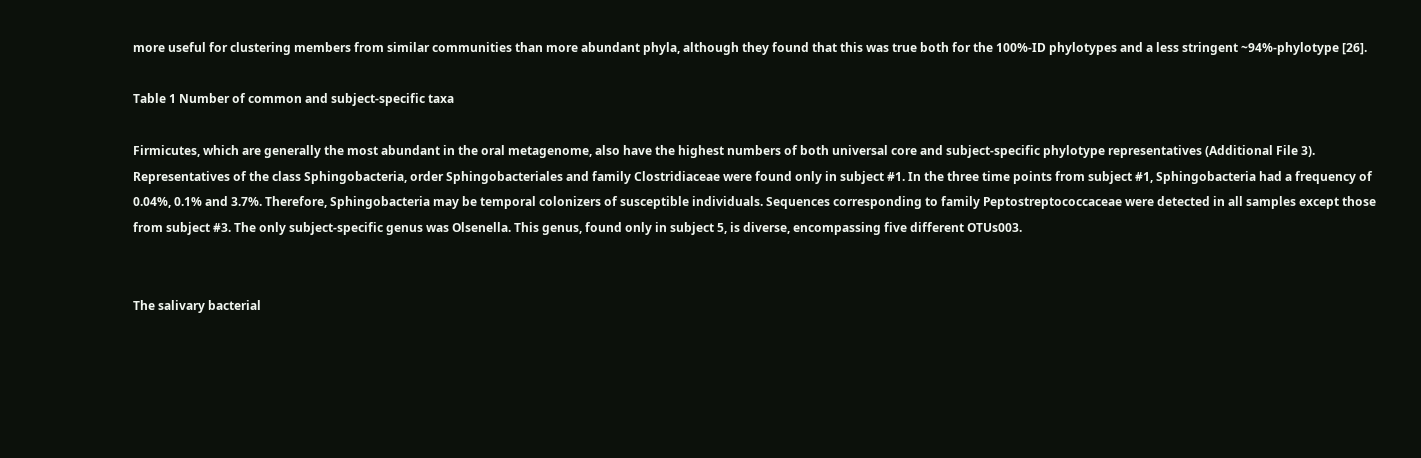more useful for clustering members from similar communities than more abundant phyla, although they found that this was true both for the 100%-ID phylotypes and a less stringent ~94%-phylotype [26].

Table 1 Number of common and subject-specific taxa

Firmicutes, which are generally the most abundant in the oral metagenome, also have the highest numbers of both universal core and subject-specific phylotype representatives (Additional File 3). Representatives of the class Sphingobacteria, order Sphingobacteriales and family Clostridiaceae were found only in subject #1. In the three time points from subject #1, Sphingobacteria had a frequency of 0.04%, 0.1% and 3.7%. Therefore, Sphingobacteria may be temporal colonizers of susceptible individuals. Sequences corresponding to family Peptostreptococcaceae were detected in all samples except those from subject #3. The only subject-specific genus was Olsenella. This genus, found only in subject 5, is diverse, encompassing five different OTUs003.


The salivary bacterial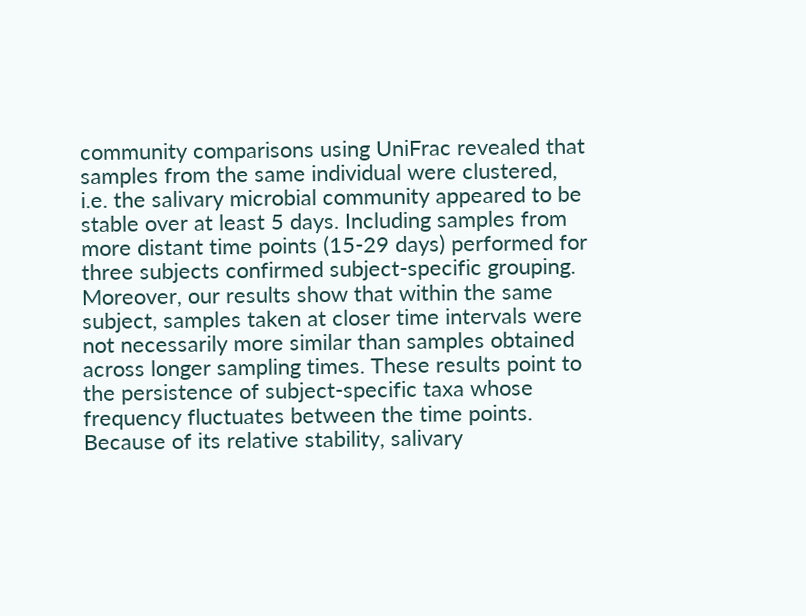community comparisons using UniFrac revealed that samples from the same individual were clustered, i.e. the salivary microbial community appeared to be stable over at least 5 days. Including samples from more distant time points (15-29 days) performed for three subjects confirmed subject-specific grouping. Moreover, our results show that within the same subject, samples taken at closer time intervals were not necessarily more similar than samples obtained across longer sampling times. These results point to the persistence of subject-specific taxa whose frequency fluctuates between the time points. Because of its relative stability, salivary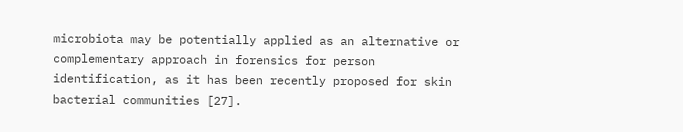microbiota may be potentially applied as an alternative or complementary approach in forensics for person identification, as it has been recently proposed for skin bacterial communities [27].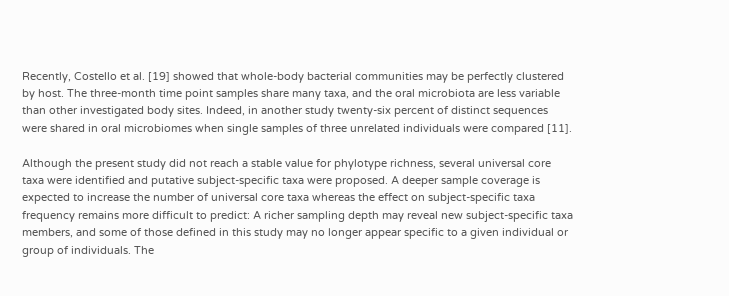Recently, Costello et al. [19] showed that whole-body bacterial communities may be perfectly clustered by host. The three-month time point samples share many taxa, and the oral microbiota are less variable than other investigated body sites. Indeed, in another study twenty-six percent of distinct sequences were shared in oral microbiomes when single samples of three unrelated individuals were compared [11].

Although the present study did not reach a stable value for phylotype richness, several universal core taxa were identified and putative subject-specific taxa were proposed. A deeper sample coverage is expected to increase the number of universal core taxa whereas the effect on subject-specific taxa frequency remains more difficult to predict: A richer sampling depth may reveal new subject-specific taxa members, and some of those defined in this study may no longer appear specific to a given individual or group of individuals. The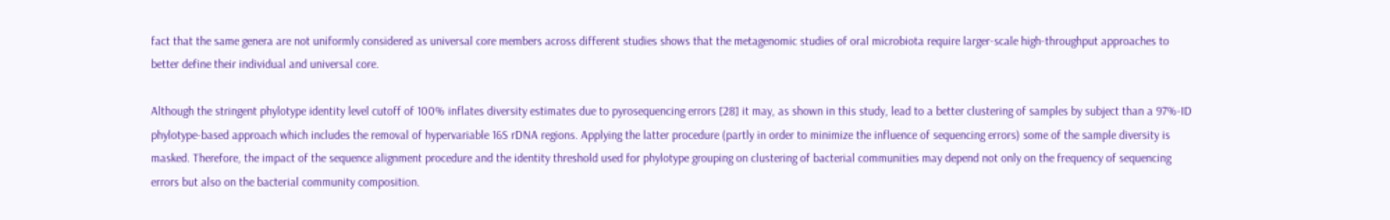fact that the same genera are not uniformly considered as universal core members across different studies shows that the metagenomic studies of oral microbiota require larger-scale high-throughput approaches to better define their individual and universal core.

Although the stringent phylotype identity level cutoff of 100% inflates diversity estimates due to pyrosequencing errors [28] it may, as shown in this study, lead to a better clustering of samples by subject than a 97%-ID phylotype-based approach which includes the removal of hypervariable 16S rDNA regions. Applying the latter procedure (partly in order to minimize the influence of sequencing errors) some of the sample diversity is masked. Therefore, the impact of the sequence alignment procedure and the identity threshold used for phylotype grouping on clustering of bacterial communities may depend not only on the frequency of sequencing errors but also on the bacterial community composition.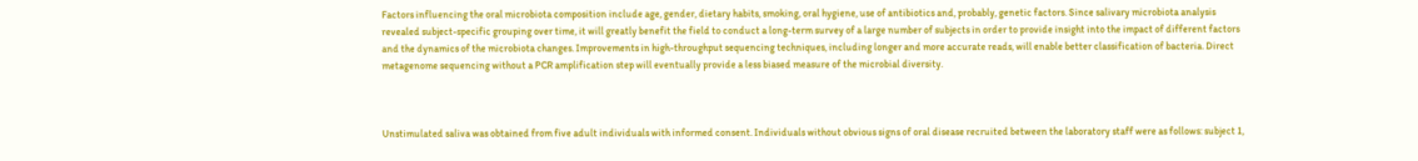Factors influencing the oral microbiota composition include age, gender, dietary habits, smoking, oral hygiene, use of antibiotics and, probably, genetic factors. Since salivary microbiota analysis revealed subject-specific grouping over time, it will greatly benefit the field to conduct a long-term survey of a large number of subjects in order to provide insight into the impact of different factors and the dynamics of the microbiota changes. Improvements in high-throughput sequencing techniques, including longer and more accurate reads, will enable better classification of bacteria. Direct metagenome sequencing without a PCR amplification step will eventually provide a less biased measure of the microbial diversity.



Unstimulated saliva was obtained from five adult individuals with informed consent. Individuals without obvious signs of oral disease recruited between the laboratory staff were as follows: subject 1,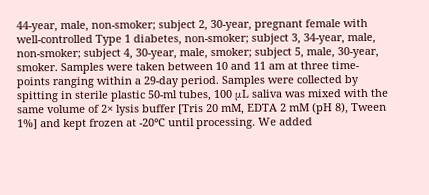44-year, male, non-smoker; subject 2, 30-year, pregnant female with well-controlled Type 1 diabetes, non-smoker; subject 3, 34-year, male, non-smoker; subject 4, 30-year, male, smoker; subject 5, male, 30-year, smoker. Samples were taken between 10 and 11 am at three time-points ranging within a 29-day period. Samples were collected by spitting in sterile plastic 50-ml tubes, 100 μL saliva was mixed with the same volume of 2× lysis buffer [Tris 20 mM, EDTA 2 mM (pH 8), Tween 1%] and kept frozen at -20°C until processing. We added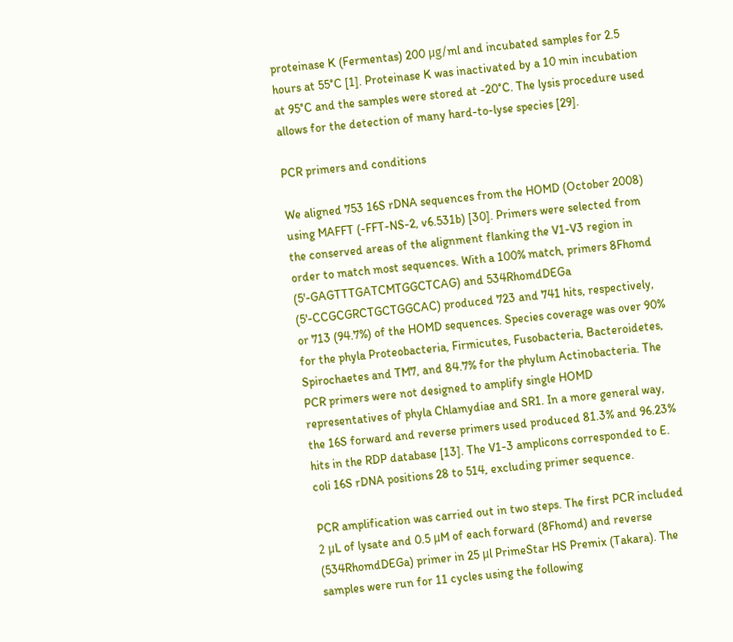proteinase K (Fermentas) 200 μg/ml and incubated samples for 2.5 hours at 55°C [1]. Proteinase K was inactivated by a 10 min incubation at 95°C and the samples were stored at -20°C. The lysis procedure used allows for the detection of many hard-to-lyse species [29].

PCR primers and conditions

We aligned 753 16S rDNA sequences from the HOMD (October 2008) using MAFFT (-FFT-NS-2, v6.531b) [30]. Primers were selected from the conserved areas of the alignment flanking the V1-V3 region in order to match most sequences. With a 100% match, primers 8Fhomd (5'-GAGTTTGATCMTGGCTCAG) and 534RhomdDEGa (5'-CCGCGRCTGCTGGCAC) produced 723 and 741 hits, respectively, or 713 (94.7%) of the HOMD sequences. Species coverage was over 90% for the phyla Proteobacteria, Firmicutes, Fusobacteria, Bacteroidetes, Spirochaetes and TM7, and 84.7% for the phylum Actinobacteria. The PCR primers were not designed to amplify single HOMD representatives of phyla Chlamydiae and SR1. In a more general way, the 16S forward and reverse primers used produced 81.3% and 96.23% hits in the RDP database [13]. The V1-3 amplicons corresponded to E. coli 16S rDNA positions 28 to 514, excluding primer sequence.

PCR amplification was carried out in two steps. The first PCR included 2 μL of lysate and 0.5 μM of each forward (8Fhomd) and reverse (534RhomdDEGa) primer in 25 μl PrimeStar HS Premix (Takara). The samples were run for 11 cycles using the following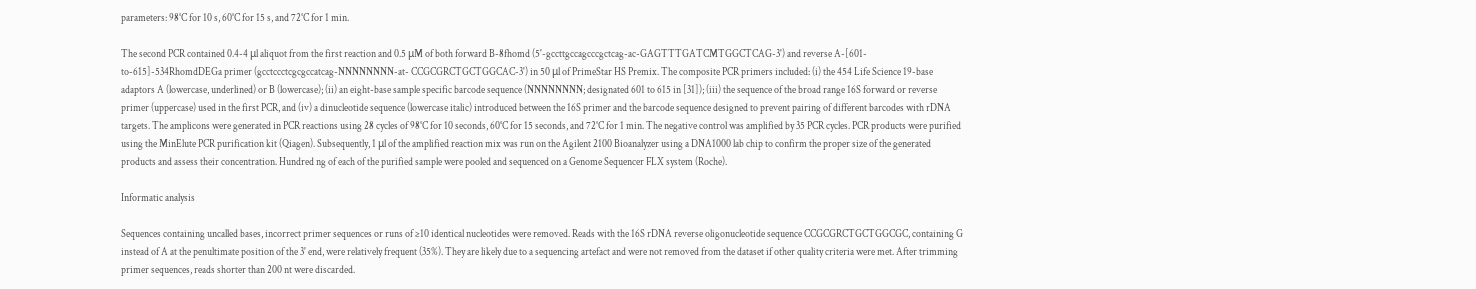parameters: 98°C for 10 s, 60°C for 15 s, and 72°C for 1 min.

The second PCR contained 0.4-4 μl aliquot from the first reaction and 0.5 μM of both forward B-8fhomd (5'-gccttgccagcccgctcag-ac-GAGTTTGATCMTGGCTCAG-3') and reverse A-[601-to-615]-534RhomdDEGa primer (gcctccctcgcgccatcag-NNNNNNNN-at- CCGCGRCTGCTGGCAC-3') in 50 μl of PrimeStar HS Premix. The composite PCR primers included: (i) the 454 Life Science 19-base adaptors A (lowercase, underlined) or B (lowercase); (ii) an eight-base sample specific barcode sequence (NNNNNNNN; designated 601 to 615 in [31]); (iii) the sequence of the broad range 16S forward or reverse primer (uppercase) used in the first PCR, and (iv) a dinucleotide sequence (lowercase italic) introduced between the 16S primer and the barcode sequence designed to prevent pairing of different barcodes with rDNA targets. The amplicons were generated in PCR reactions using 28 cycles of 98°C for 10 seconds, 60°C for 15 seconds, and 72°C for 1 min. The negative control was amplified by 35 PCR cycles. PCR products were purified using the MinElute PCR purification kit (Qiagen). Subsequently, 1 μl of the amplified reaction mix was run on the Agilent 2100 Bioanalyzer using a DNA1000 lab chip to confirm the proper size of the generated products and assess their concentration. Hundred ng of each of the purified sample were pooled and sequenced on a Genome Sequencer FLX system (Roche).

Informatic analysis

Sequences containing uncalled bases, incorrect primer sequences or runs of ≥10 identical nucleotides were removed. Reads with the 16S rDNA reverse oligonucleotide sequence CCGCGRCTGCTGGCGC, containing G instead of A at the penultimate position of the 3' end, were relatively frequent (35%). They are likely due to a sequencing artefact and were not removed from the dataset if other quality criteria were met. After trimming primer sequences, reads shorter than 200 nt were discarded.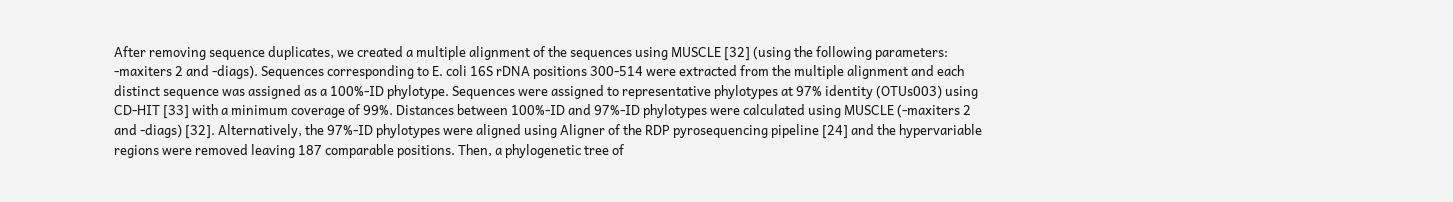After removing sequence duplicates, we created a multiple alignment of the sequences using MUSCLE [32] (using the following parameters: -maxiters 2 and -diags). Sequences corresponding to E. coli 16S rDNA positions 300-514 were extracted from the multiple alignment and each distinct sequence was assigned as a 100%-ID phylotype. Sequences were assigned to representative phylotypes at 97% identity (OTUs003) using CD-HIT [33] with a minimum coverage of 99%. Distances between 100%-ID and 97%-ID phylotypes were calculated using MUSCLE (-maxiters 2 and -diags) [32]. Alternatively, the 97%-ID phylotypes were aligned using Aligner of the RDP pyrosequencing pipeline [24] and the hypervariable regions were removed leaving 187 comparable positions. Then, a phylogenetic tree of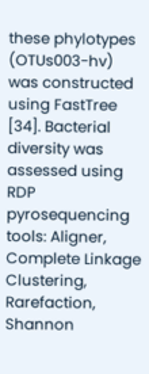these phylotypes (OTUs003-hv) was constructed using FastTree [34]. Bacterial diversity was assessed using RDP pyrosequencing tools: Aligner, Complete Linkage Clustering, Rarefaction, Shannon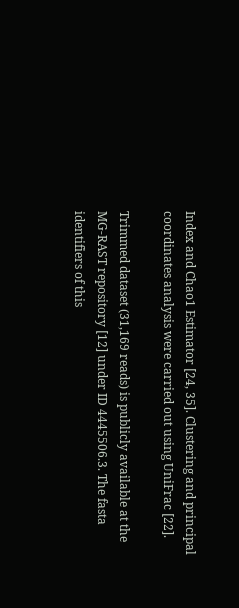Index and Chao1 Estimator [24, 35]. Clustering and principal coordinates analysis were carried out using UniFrac [22].

Trimmed dataset (31,169 reads) is publicly available at the MG-RAST repository [12] under ID 4445506.3. The fasta identifiers of this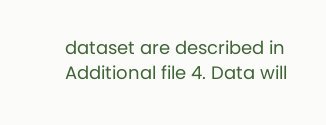dataset are described in Additional file 4. Data will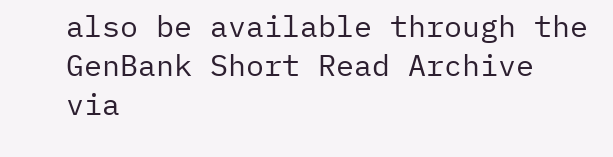also be available through the GenBank Short Read Archive via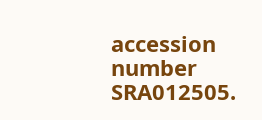accession number SRA012505.